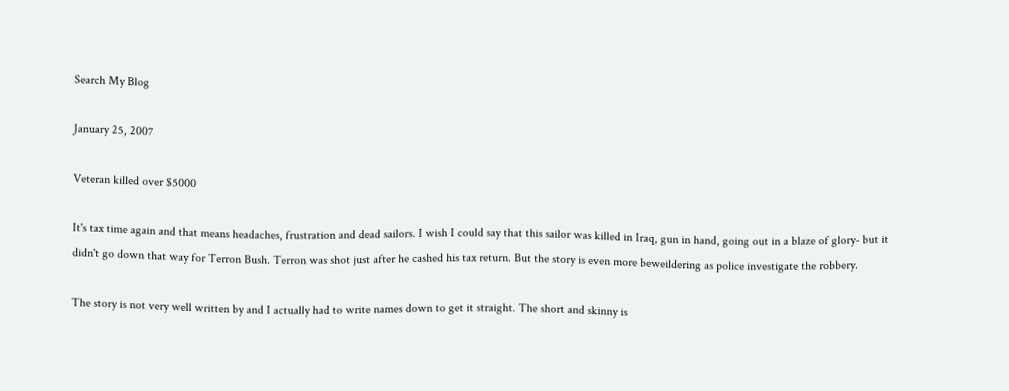Search My Blog

January 25, 2007

Veteran killed over $5000

It's tax time again and that means headaches, frustration and dead sailors. I wish I could say that this sailor was killed in Iraq, gun in hand, going out in a blaze of glory- but it didn't go down that way for Terron Bush. Terron was shot just after he cashed his tax return. But the story is even more beweildering as police investigate the robbery.

The story is not very well written by and I actually had to write names down to get it straight. The short and skinny is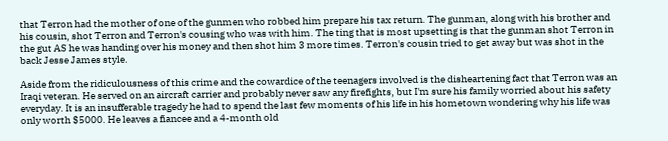that Terron had the mother of one of the gunmen who robbed him prepare his tax return. The gunman, along with his brother and his cousin, shot Terron and Terron's cousing who was with him. The ting that is most upsetting is that the gunman shot Terron in the gut AS he was handing over his money and then shot him 3 more times. Terron's cousin tried to get away but was shot in the back Jesse James style.

Aside from the ridiculousness of this crime and the cowardice of the teenagers involved is the disheartening fact that Terron was an Iraqi veteran. He served on an aircraft carrier and probably never saw any firefights, but I'm sure his family worried about his safety everyday. It is an insufferable tragedy he had to spend the last few moments of his life in his hometown wondering why his life was only worth $5000. He leaves a fiancee and a 4-month old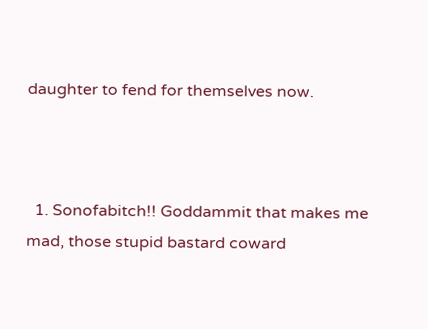daughter to fend for themselves now.



  1. Sonofabitch!! Goddammit that makes me mad, those stupid bastard coward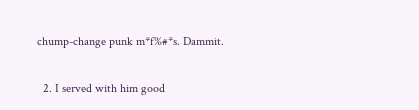chump-change punk m*f%#*s. Dammit.

  2. I served with him good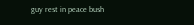guy rest in peace bush